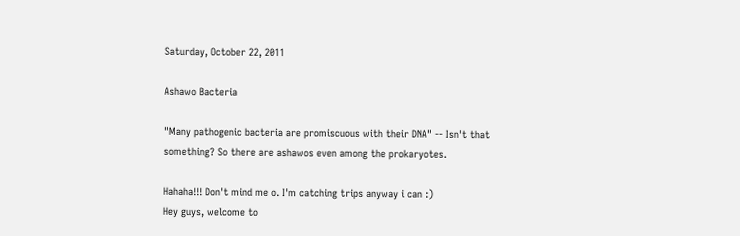Saturday, October 22, 2011

Ashawo Bacteria

"Many pathogenic bacteria are promiscuous with their DNA" -- Isn't that something? So there are ashawos even among the prokaryotes.

Hahaha!!! Don't mind me o. I'm catching trips anyway i can :)
Hey guys, welcome to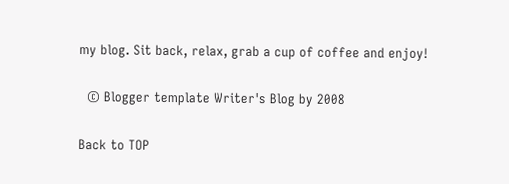my blog. Sit back, relax, grab a cup of coffee and enjoy!

  © Blogger template Writer's Blog by 2008

Back to TOP